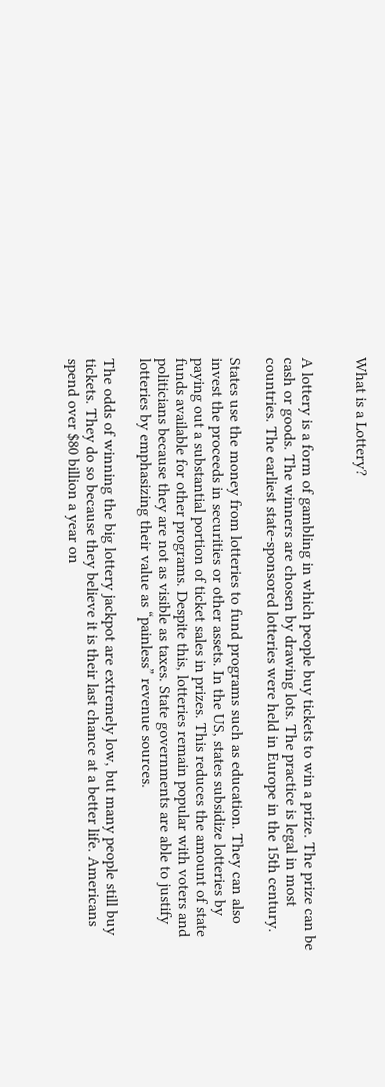What is a Lottery?


A lottery is a form of gambling in which people buy tickets to win a prize. The prize can be cash or goods. The winners are chosen by drawing lots. The practice is legal in most countries. The earliest state-sponsored lotteries were held in Europe in the 15th century.

States use the money from lotteries to fund programs such as education. They can also invest the proceeds in securities or other assets. In the US, states subsidize lotteries by paying out a substantial portion of ticket sales in prizes. This reduces the amount of state funds available for other programs. Despite this, lotteries remain popular with voters and politicians because they are not as visible as taxes. State governments are able to justify lotteries by emphasizing their value as “painless” revenue sources.

The odds of winning the big lottery jackpot are extremely low, but many people still buy tickets. They do so because they believe it is their last chance at a better life. Americans spend over $80 billion a year on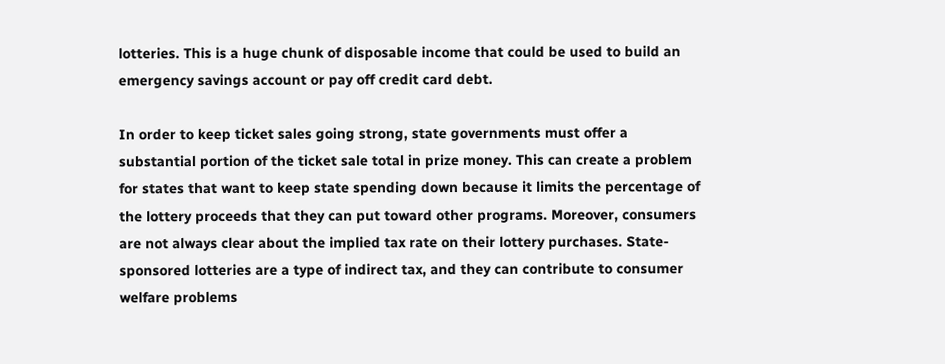lotteries. This is a huge chunk of disposable income that could be used to build an emergency savings account or pay off credit card debt.

In order to keep ticket sales going strong, state governments must offer a substantial portion of the ticket sale total in prize money. This can create a problem for states that want to keep state spending down because it limits the percentage of the lottery proceeds that they can put toward other programs. Moreover, consumers are not always clear about the implied tax rate on their lottery purchases. State-sponsored lotteries are a type of indirect tax, and they can contribute to consumer welfare problems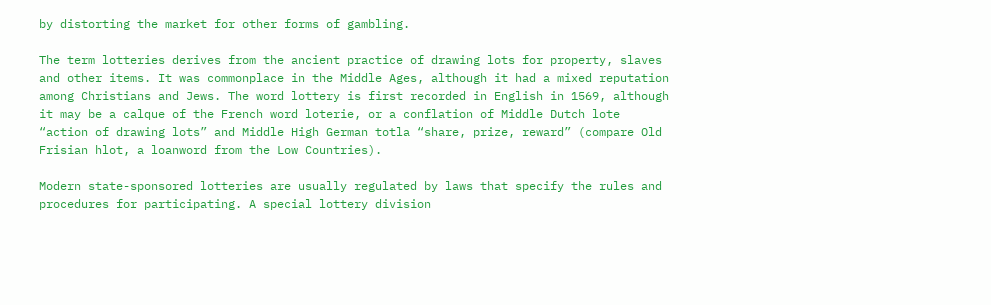by distorting the market for other forms of gambling.

The term lotteries derives from the ancient practice of drawing lots for property, slaves and other items. It was commonplace in the Middle Ages, although it had a mixed reputation among Christians and Jews. The word lottery is first recorded in English in 1569, although it may be a calque of the French word loterie, or a conflation of Middle Dutch lote “action of drawing lots” and Middle High German totla “share, prize, reward” (compare Old Frisian hlot, a loanword from the Low Countries).

Modern state-sponsored lotteries are usually regulated by laws that specify the rules and procedures for participating. A special lottery division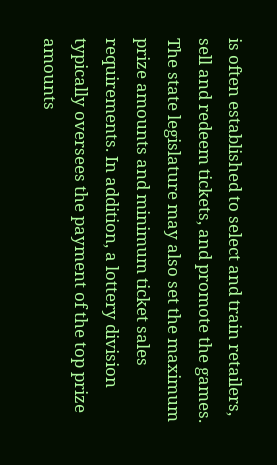is often established to select and train retailers, sell and redeem tickets, and promote the games. The state legislature may also set the maximum prize amounts and minimum ticket sales requirements. In addition, a lottery division typically oversees the payment of the top prize amounts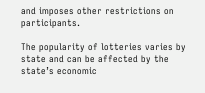and imposes other restrictions on participants.

The popularity of lotteries varies by state and can be affected by the state’s economic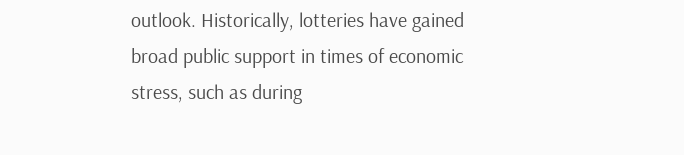outlook. Historically, lotteries have gained broad public support in times of economic stress, such as during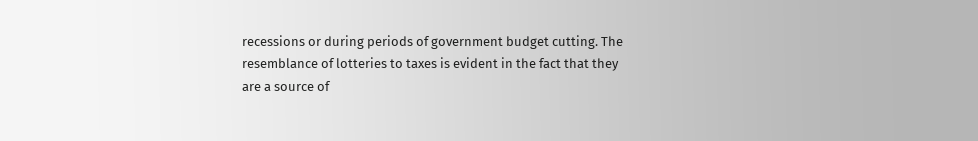recessions or during periods of government budget cutting. The resemblance of lotteries to taxes is evident in the fact that they are a source of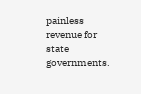painless revenue for state governments.